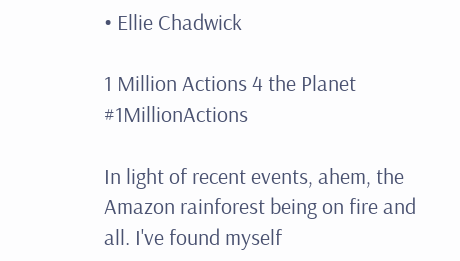• Ellie Chadwick

1 Million Actions 4 the Planet #1MillionActions

In light of recent events, ahem, the Amazon rainforest being on fire and all. I've found myself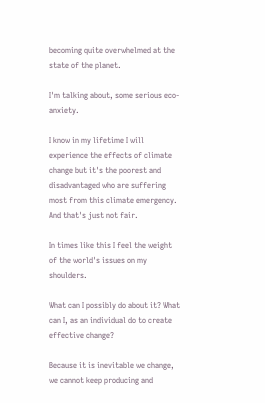becoming quite overwhelmed at the state of the planet.

I'm talking about, some serious eco-anxiety.

I know in my lifetime I will experience the effects of climate change but it's the poorest and disadvantaged who are suffering most from this climate emergency. And that's just not fair.

In times like this I feel the weight of the world's issues on my shoulders.

What can I possibly do about it? What can I, as an individual do to create effective change?

Because it is inevitable we change, we cannot keep producing and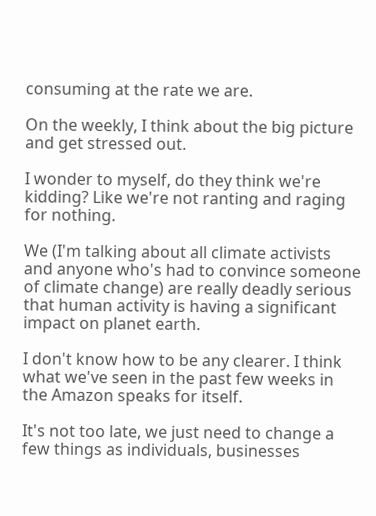consuming at the rate we are.

On the weekly, I think about the big picture and get stressed out.

I wonder to myself, do they think we're kidding? Like we're not ranting and raging for nothing.

We (I'm talking about all climate activists and anyone who's had to convince someone of climate change) are really deadly serious that human activity is having a significant impact on planet earth.

I don't know how to be any clearer. I think what we've seen in the past few weeks in the Amazon speaks for itself.

It's not too late, we just need to change a few things as individuals, businesses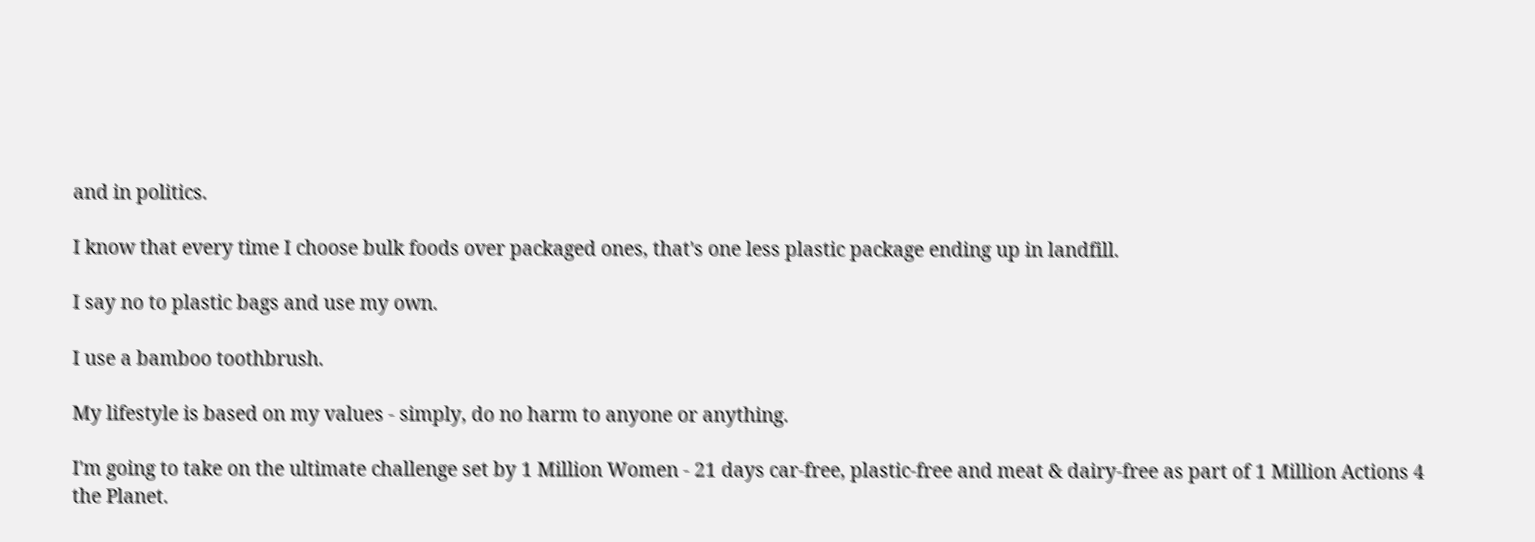and in politics.

I know that every time I choose bulk foods over packaged ones, that's one less plastic package ending up in landfill.

I say no to plastic bags and use my own.

I use a bamboo toothbrush.

My lifestyle is based on my values - simply, do no harm to anyone or anything.

I'm going to take on the ultimate challenge set by 1 Million Women - 21 days car-free, plastic-free and meat & dairy-free as part of 1 Million Actions 4 the Planet.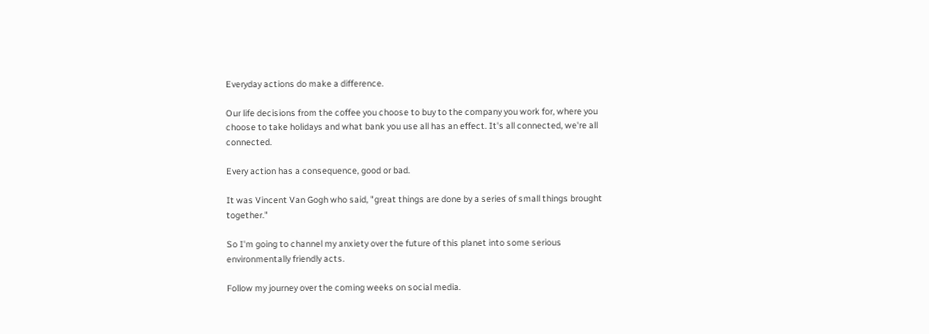Everyday actions do make a difference.

Our life decisions from the coffee you choose to buy to the company you work for, where you choose to take holidays and what bank you use all has an effect. It's all connected, we're all connected.

Every action has a consequence, good or bad.

It was Vincent Van Gogh who said, "great things are done by a series of small things brought together."

So I'm going to channel my anxiety over the future of this planet into some serious environmentally friendly acts.

Follow my journey over the coming weeks on social media.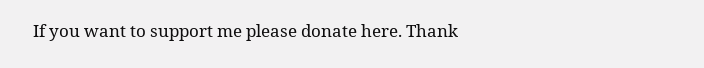If you want to support me please donate here. Thank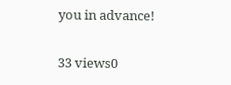you in advance!

33 views0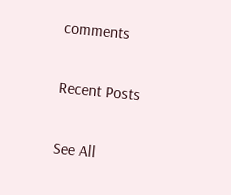comments

Recent Posts

See All